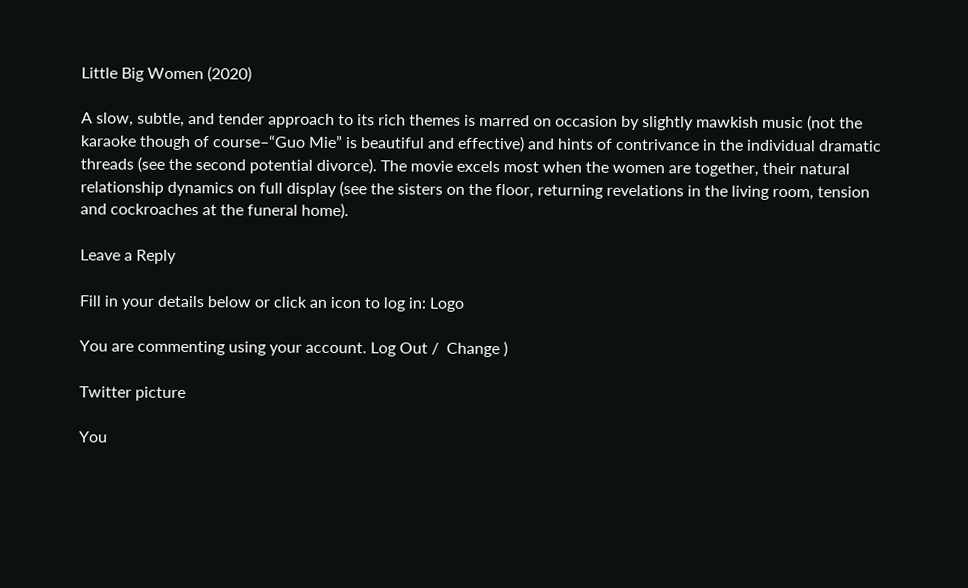Little Big Women (2020)

A slow, subtle, and tender approach to its rich themes is marred on occasion by slightly mawkish music (not the karaoke though of course–“Guo Mie” is beautiful and effective) and hints of contrivance in the individual dramatic threads (see the second potential divorce). The movie excels most when the women are together, their natural relationship dynamics on full display (see the sisters on the floor, returning revelations in the living room, tension and cockroaches at the funeral home).

Leave a Reply

Fill in your details below or click an icon to log in: Logo

You are commenting using your account. Log Out /  Change )

Twitter picture

You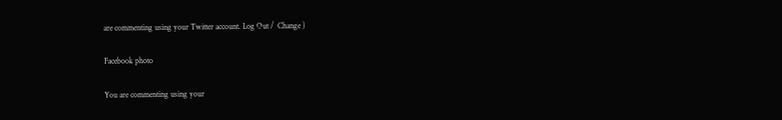are commenting using your Twitter account. Log Out /  Change )

Facebook photo

You are commenting using your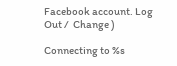Facebook account. Log Out /  Change )

Connecting to %s